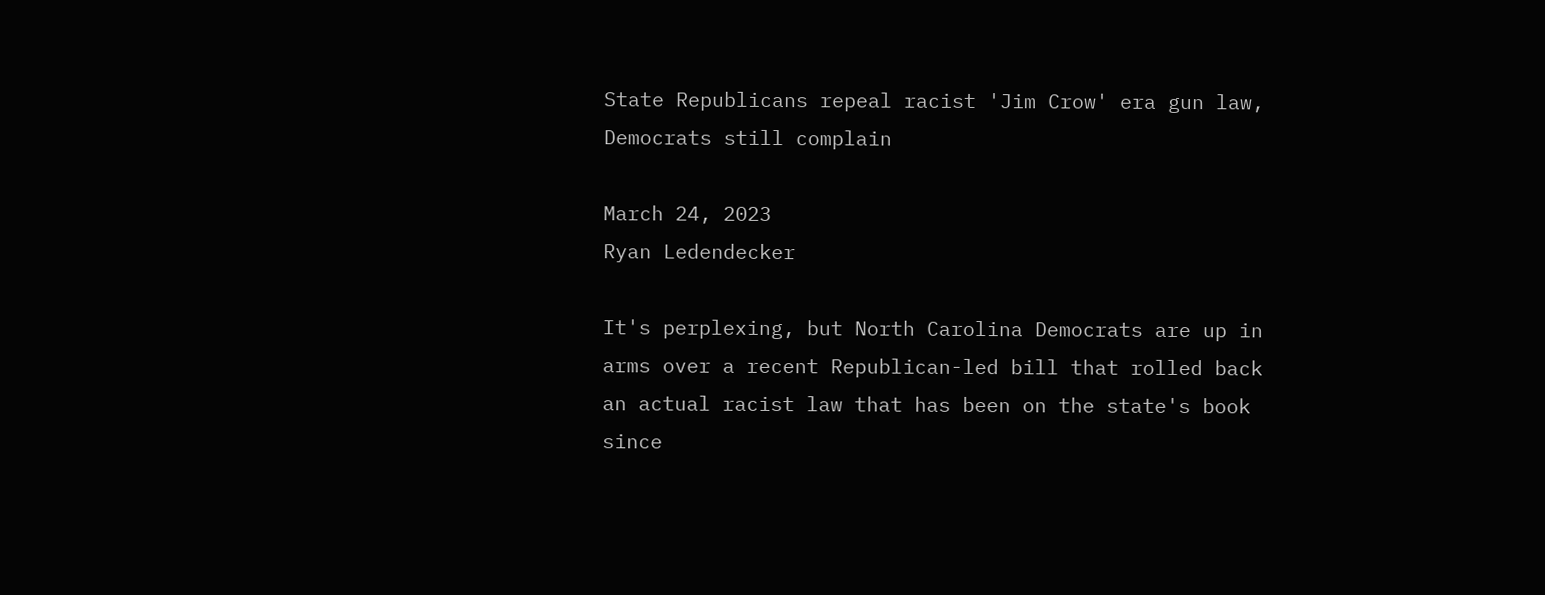State Republicans repeal racist 'Jim Crow' era gun law, Democrats still complain

March 24, 2023
Ryan Ledendecker

It's perplexing, but North Carolina Democrats are up in arms over a recent Republican-led bill that rolled back an actual racist law that has been on the state's book since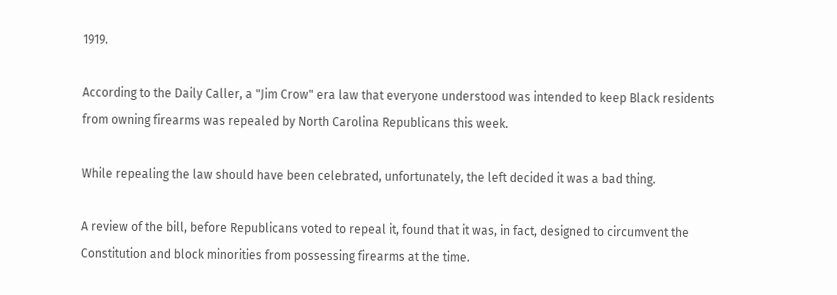1919.

According to the Daily Caller, a "Jim Crow" era law that everyone understood was intended to keep Black residents from owning firearms was repealed by North Carolina Republicans this week.

While repealing the law should have been celebrated, unfortunately, the left decided it was a bad thing.

A review of the bill, before Republicans voted to repeal it, found that it was, in fact, designed to circumvent the Constitution and block minorities from possessing firearms at the time.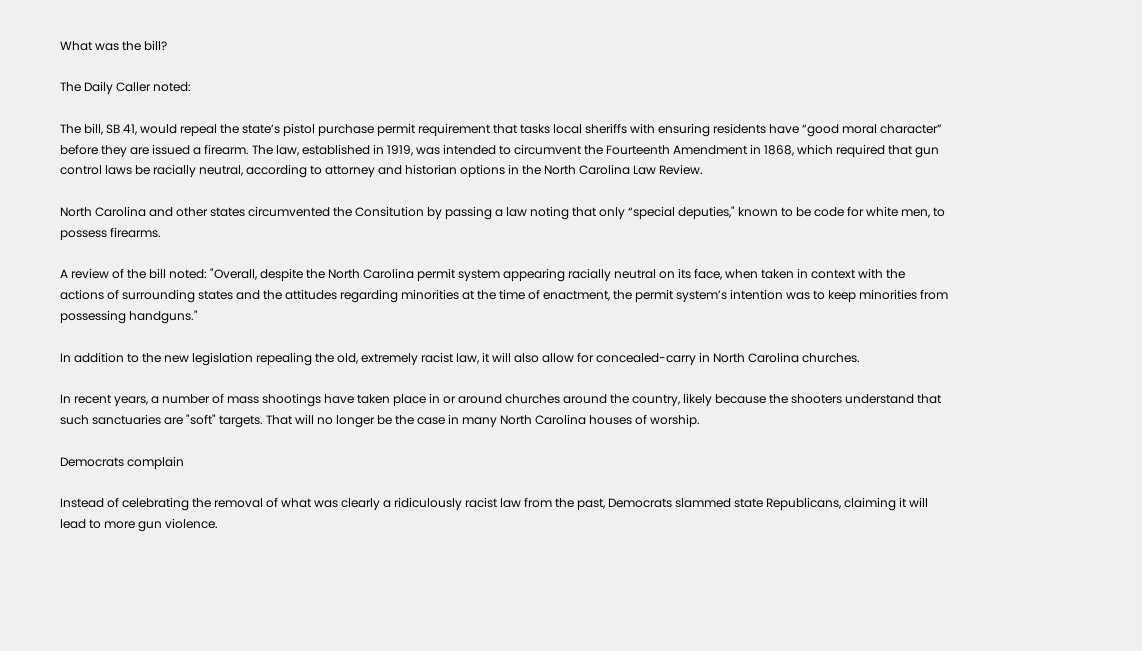What was the bill?

The Daily Caller noted:

The bill, SB 41, would repeal the state’s pistol purchase permit requirement that tasks local sheriffs with ensuring residents have “good moral character” before they are issued a firearm. The law, established in 1919, was intended to circumvent the Fourteenth Amendment in 1868, which required that gun control laws be racially neutral, according to attorney and historian options in the North Carolina Law Review.

North Carolina and other states circumvented the Consitution by passing a law noting that only “special deputies," known to be code for white men, to possess firearms.

A review of the bill noted: "Overall, despite the North Carolina permit system appearing racially neutral on its face, when taken in context with the actions of surrounding states and the attitudes regarding minorities at the time of enactment, the permit system’s intention was to keep minorities from possessing handguns."

In addition to the new legislation repealing the old, extremely racist law, it will also allow for concealed-carry in North Carolina churches.

In recent years, a number of mass shootings have taken place in or around churches around the country, likely because the shooters understand that such sanctuaries are "soft" targets. That will no longer be the case in many North Carolina houses of worship.

Democrats complain

Instead of celebrating the removal of what was clearly a ridiculously racist law from the past, Democrats slammed state Republicans, claiming it will lead to more gun violence.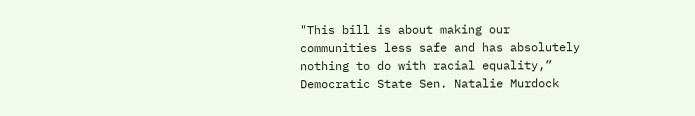"This bill is about making our communities less safe and has absolutely nothing to do with racial equality,” Democratic State Sen. Natalie Murdock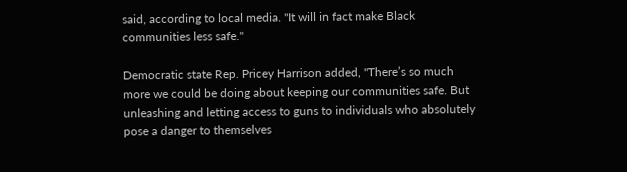said, according to local media. "It will in fact make Black communities less safe."

Democratic state Rep. Pricey Harrison added, "There’s so much more we could be doing about keeping our communities safe. But unleashing and letting access to guns to individuals who absolutely pose a danger to themselves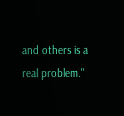and others is a real problem."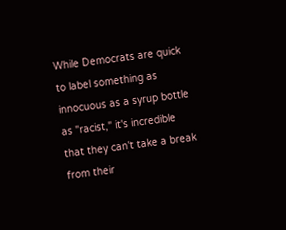While Democrats are quick to label something as innocuous as a syrup bottle as "racist," it's incredible that they can't take a break from their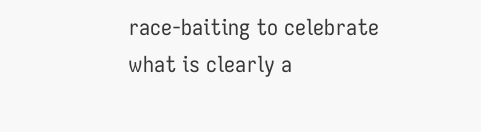race-baiting to celebrate what is clearly a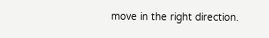move in the right direction.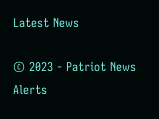Latest News

© 2023 - Patriot News Alerts